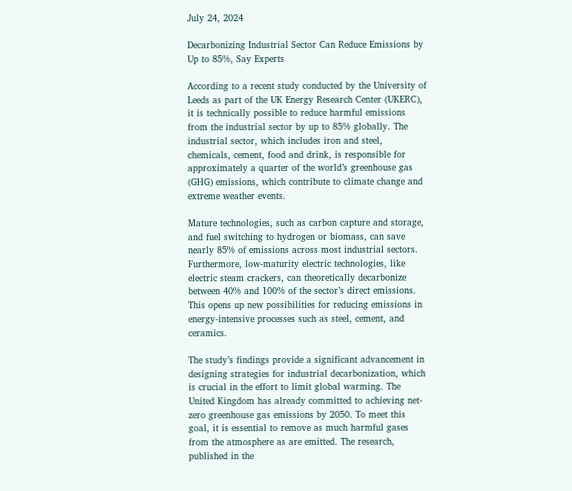July 24, 2024

Decarbonizing Industrial Sector Can Reduce Emissions by Up to 85%, Say Experts

According to a recent study conducted by the University of Leeds as part of the UK Energy Research Center (UKERC), it is technically possible to reduce harmful emissions from the industrial sector by up to 85% globally. The industrial sector, which includes iron and steel, chemicals, cement, food and drink, is responsible for approximately a quarter of the world’s greenhouse gas (GHG) emissions, which contribute to climate change and extreme weather events.

Mature technologies, such as carbon capture and storage, and fuel switching to hydrogen or biomass, can save nearly 85% of emissions across most industrial sectors. Furthermore, low-maturity electric technologies, like electric steam crackers, can theoretically decarbonize between 40% and 100% of the sector’s direct emissions. This opens up new possibilities for reducing emissions in energy-intensive processes such as steel, cement, and ceramics.

The study’s findings provide a significant advancement in designing strategies for industrial decarbonization, which is crucial in the effort to limit global warming. The United Kingdom has already committed to achieving net-zero greenhouse gas emissions by 2050. To meet this goal, it is essential to remove as much harmful gases from the atmosphere as are emitted. The research, published in the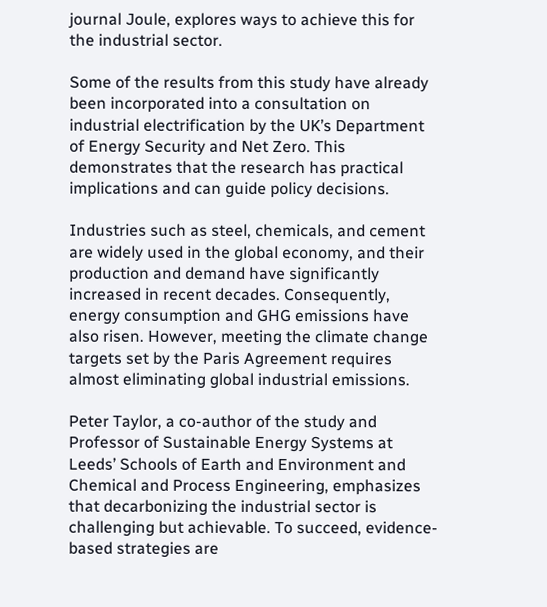journal Joule, explores ways to achieve this for the industrial sector.

Some of the results from this study have already been incorporated into a consultation on industrial electrification by the UK’s Department of Energy Security and Net Zero. This demonstrates that the research has practical implications and can guide policy decisions.

Industries such as steel, chemicals, and cement are widely used in the global economy, and their production and demand have significantly increased in recent decades. Consequently, energy consumption and GHG emissions have also risen. However, meeting the climate change targets set by the Paris Agreement requires almost eliminating global industrial emissions.

Peter Taylor, a co-author of the study and Professor of Sustainable Energy Systems at Leeds’ Schools of Earth and Environment and Chemical and Process Engineering, emphasizes that decarbonizing the industrial sector is challenging but achievable. To succeed, evidence-based strategies are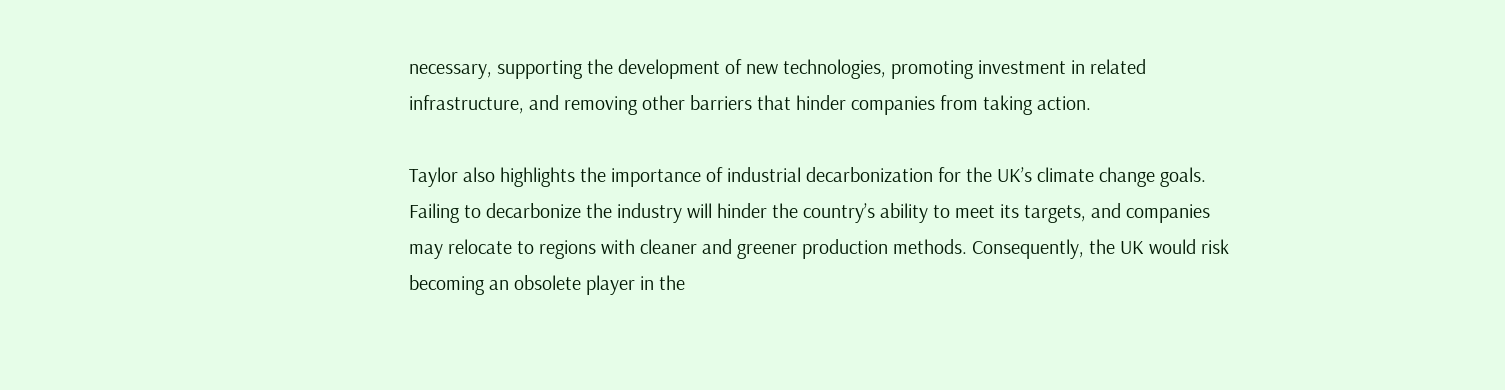necessary, supporting the development of new technologies, promoting investment in related infrastructure, and removing other barriers that hinder companies from taking action.

Taylor also highlights the importance of industrial decarbonization for the UK’s climate change goals. Failing to decarbonize the industry will hinder the country’s ability to meet its targets, and companies may relocate to regions with cleaner and greener production methods. Consequently, the UK would risk becoming an obsolete player in the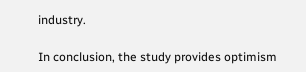industry.

In conclusion, the study provides optimism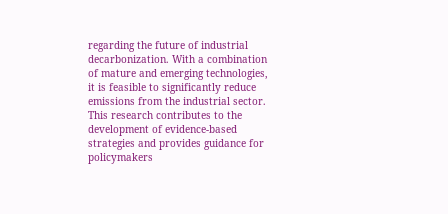regarding the future of industrial decarbonization. With a combination of mature and emerging technologies, it is feasible to significantly reduce emissions from the industrial sector. This research contributes to the development of evidence-based strategies and provides guidance for policymakers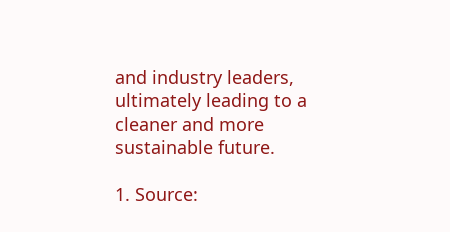and industry leaders, ultimately leading to a cleaner and more sustainable future.

1. Source: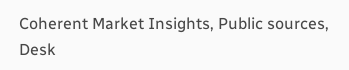Coherent Market Insights, Public sources, Desk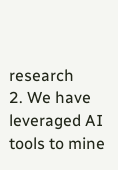research
2. We have leveraged AI tools to mine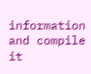information and compile it